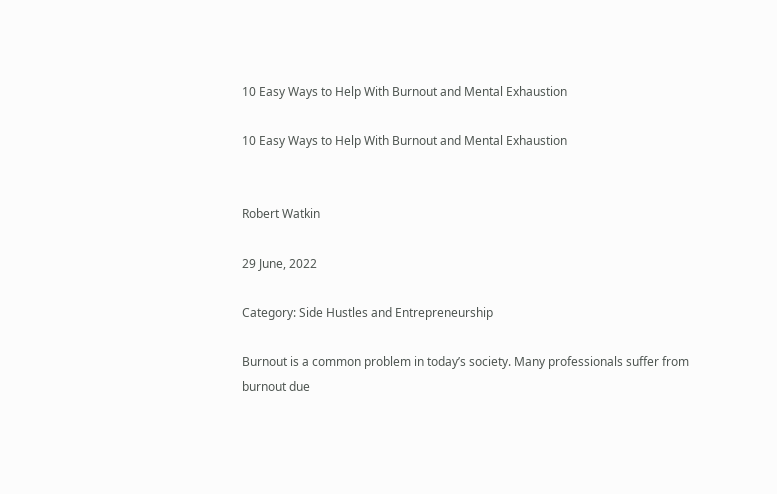10 Easy Ways to Help With Burnout and Mental Exhaustion

10 Easy Ways to Help With Burnout and Mental Exhaustion


Robert Watkin

29 June, 2022

Category: Side Hustles and Entrepreneurship

Burnout is a common problem in today’s society. Many professionals suffer from burnout due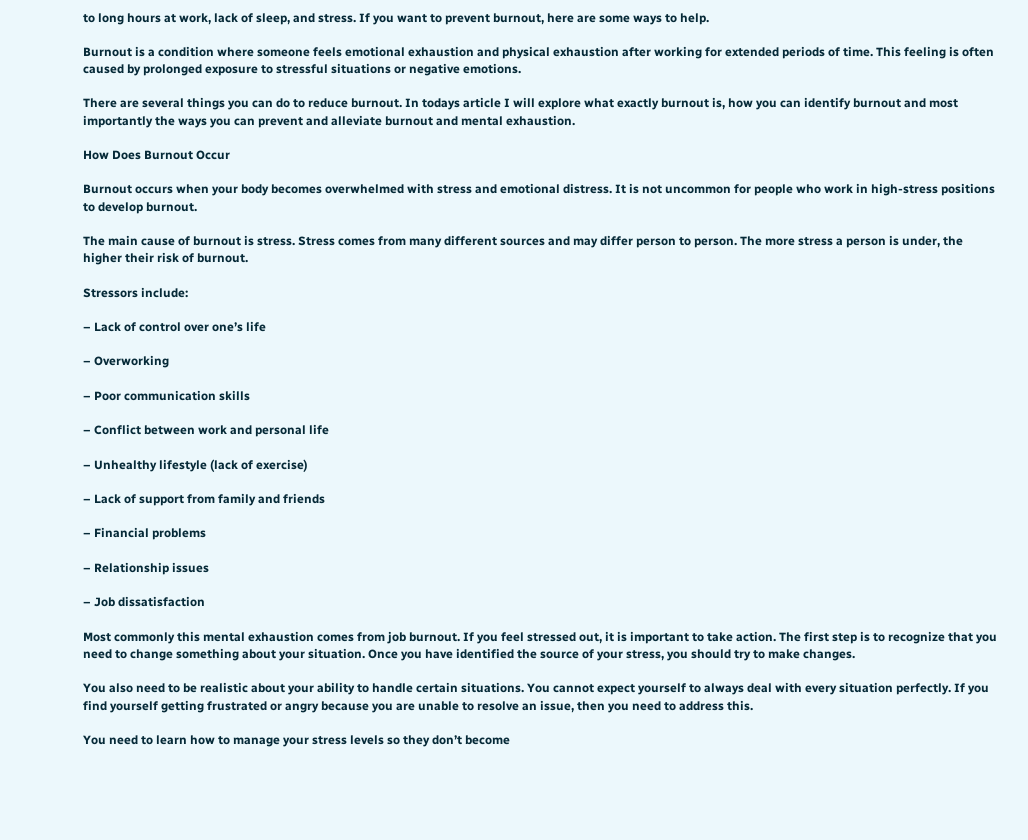to long hours at work, lack of sleep, and stress. If you want to prevent burnout, here are some ways to help.

Burnout is a condition where someone feels emotional exhaustion and physical exhaustion after working for extended periods of time. This feeling is often caused by prolonged exposure to stressful situations or negative emotions.

There are several things you can do to reduce burnout. In todays article I will explore what exactly burnout is, how you can identify burnout and most importantly the ways you can prevent and alleviate burnout and mental exhaustion.

How Does Burnout Occur

Burnout occurs when your body becomes overwhelmed with stress and emotional distress. It is not uncommon for people who work in high-stress positions to develop burnout.

The main cause of burnout is stress. Stress comes from many different sources and may differ person to person. The more stress a person is under, the higher their risk of burnout.

Stressors include:

– Lack of control over one’s life

– Overworking

– Poor communication skills

– Conflict between work and personal life

– Unhealthy lifestyle (lack of exercise)

– Lack of support from family and friends

– Financial problems

– Relationship issues

– Job dissatisfaction

Most commonly this mental exhaustion comes from job burnout. If you feel stressed out, it is important to take action. The first step is to recognize that you need to change something about your situation. Once you have identified the source of your stress, you should try to make changes.

You also need to be realistic about your ability to handle certain situations. You cannot expect yourself to always deal with every situation perfectly. If you find yourself getting frustrated or angry because you are unable to resolve an issue, then you need to address this.

You need to learn how to manage your stress levels so they don’t become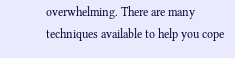overwhelming. There are many techniques available to help you cope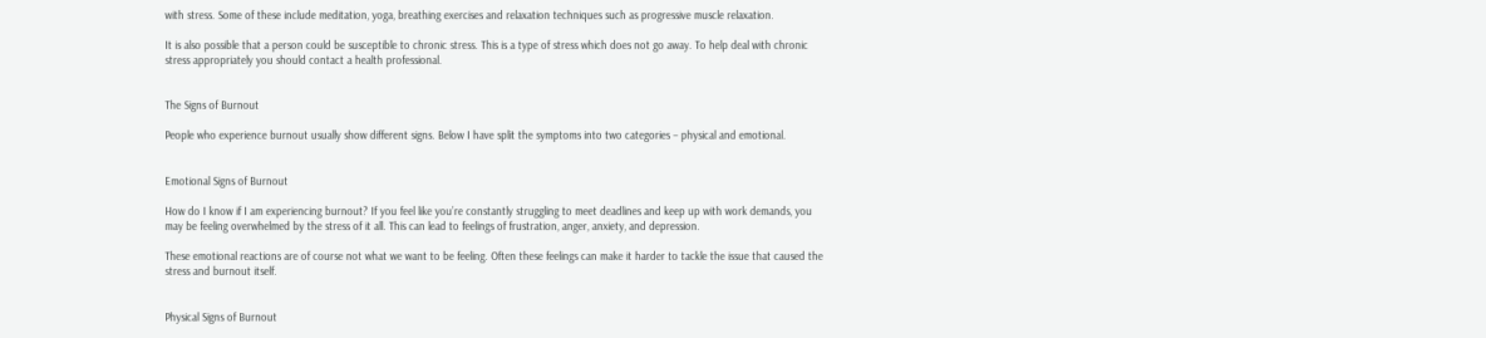with stress. Some of these include meditation, yoga, breathing exercises and relaxation techniques such as progressive muscle relaxation.

It is also possible that a person could be susceptible to chronic stress. This is a type of stress which does not go away. To help deal with chronic stress appropriately you should contact a health professional.


The Signs of Burnout

People who experience burnout usually show different signs. Below I have split the symptoms into two categories – physical and emotional.


Emotional Signs of Burnout

How do I know if I am experiencing burnout? If you feel like you’re constantly struggling to meet deadlines and keep up with work demands, you may be feeling overwhelmed by the stress of it all. This can lead to feelings of frustration, anger, anxiety, and depression.

These emotional reactions are of course not what we want to be feeling. Often these feelings can make it harder to tackle the issue that caused the stress and burnout itself.


Physical Signs of Burnout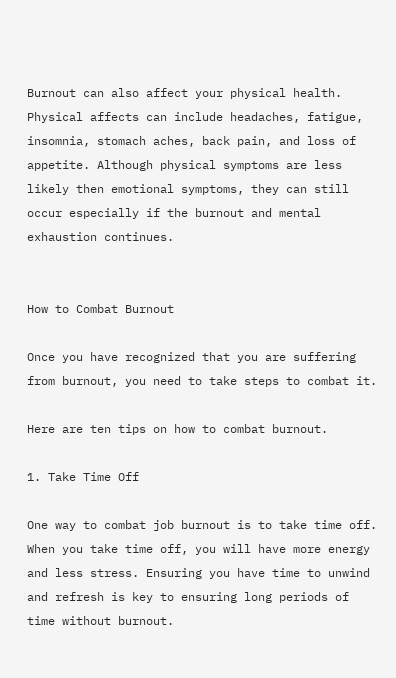Burnout can also affect your physical health. Physical affects can include headaches, fatigue, insomnia, stomach aches, back pain, and loss of appetite. Although physical symptoms are less likely then emotional symptoms, they can still occur especially if the burnout and mental exhaustion continues.


How to Combat Burnout

Once you have recognized that you are suffering from burnout, you need to take steps to combat it.

Here are ten tips on how to combat burnout.

1. Take Time Off

One way to combat job burnout is to take time off. When you take time off, you will have more energy and less stress. Ensuring you have time to unwind and refresh is key to ensuring long periods of time without burnout.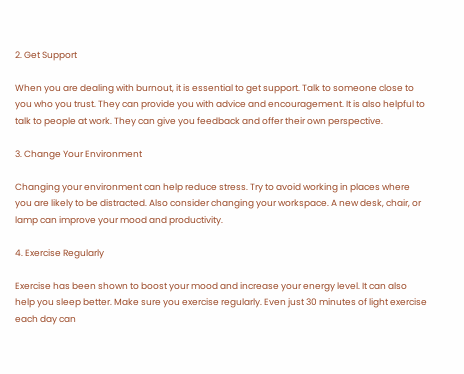2. Get Support

When you are dealing with burnout, it is essential to get support. Talk to someone close to you who you trust. They can provide you with advice and encouragement. It is also helpful to talk to people at work. They can give you feedback and offer their own perspective.

3. Change Your Environment

Changing your environment can help reduce stress. Try to avoid working in places where you are likely to be distracted. Also consider changing your workspace. A new desk, chair, or lamp can improve your mood and productivity.

4. Exercise Regularly

Exercise has been shown to boost your mood and increase your energy level. It can also help you sleep better. Make sure you exercise regularly. Even just 30 minutes of light exercise each day can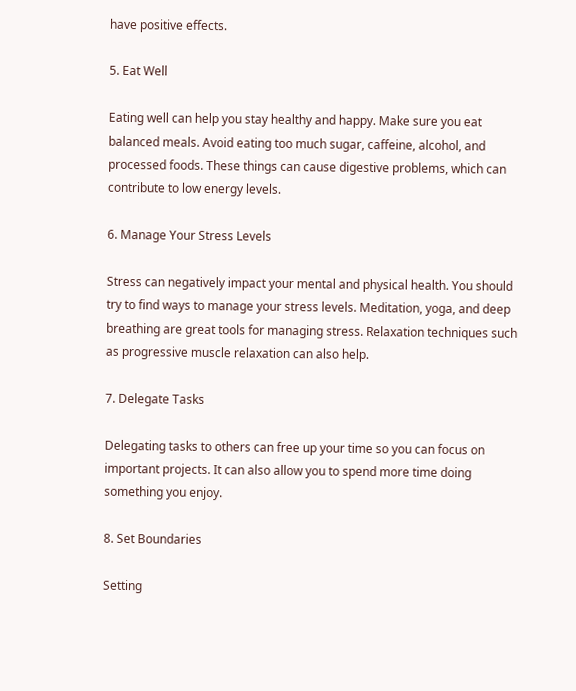have positive effects.

5. Eat Well

Eating well can help you stay healthy and happy. Make sure you eat balanced meals. Avoid eating too much sugar, caffeine, alcohol, and processed foods. These things can cause digestive problems, which can contribute to low energy levels.

6. Manage Your Stress Levels

Stress can negatively impact your mental and physical health. You should try to find ways to manage your stress levels. Meditation, yoga, and deep breathing are great tools for managing stress. Relaxation techniques such as progressive muscle relaxation can also help.

7. Delegate Tasks

Delegating tasks to others can free up your time so you can focus on important projects. It can also allow you to spend more time doing something you enjoy.

8. Set Boundaries

Setting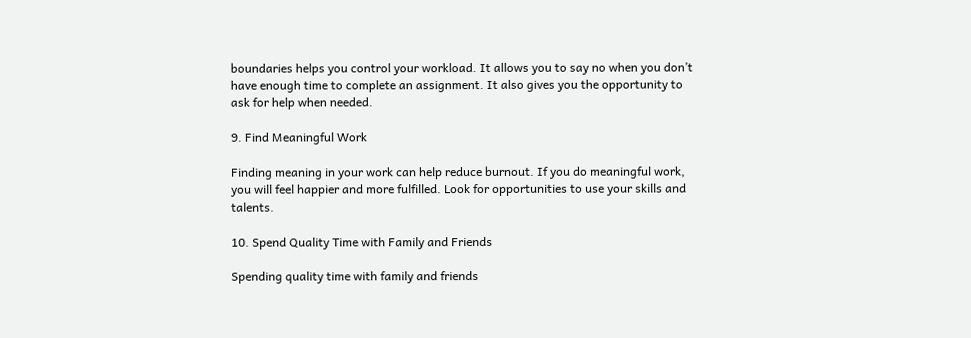boundaries helps you control your workload. It allows you to say no when you don’t have enough time to complete an assignment. It also gives you the opportunity to ask for help when needed.

9. Find Meaningful Work

Finding meaning in your work can help reduce burnout. If you do meaningful work, you will feel happier and more fulfilled. Look for opportunities to use your skills and talents.

10. Spend Quality Time with Family and Friends

Spending quality time with family and friends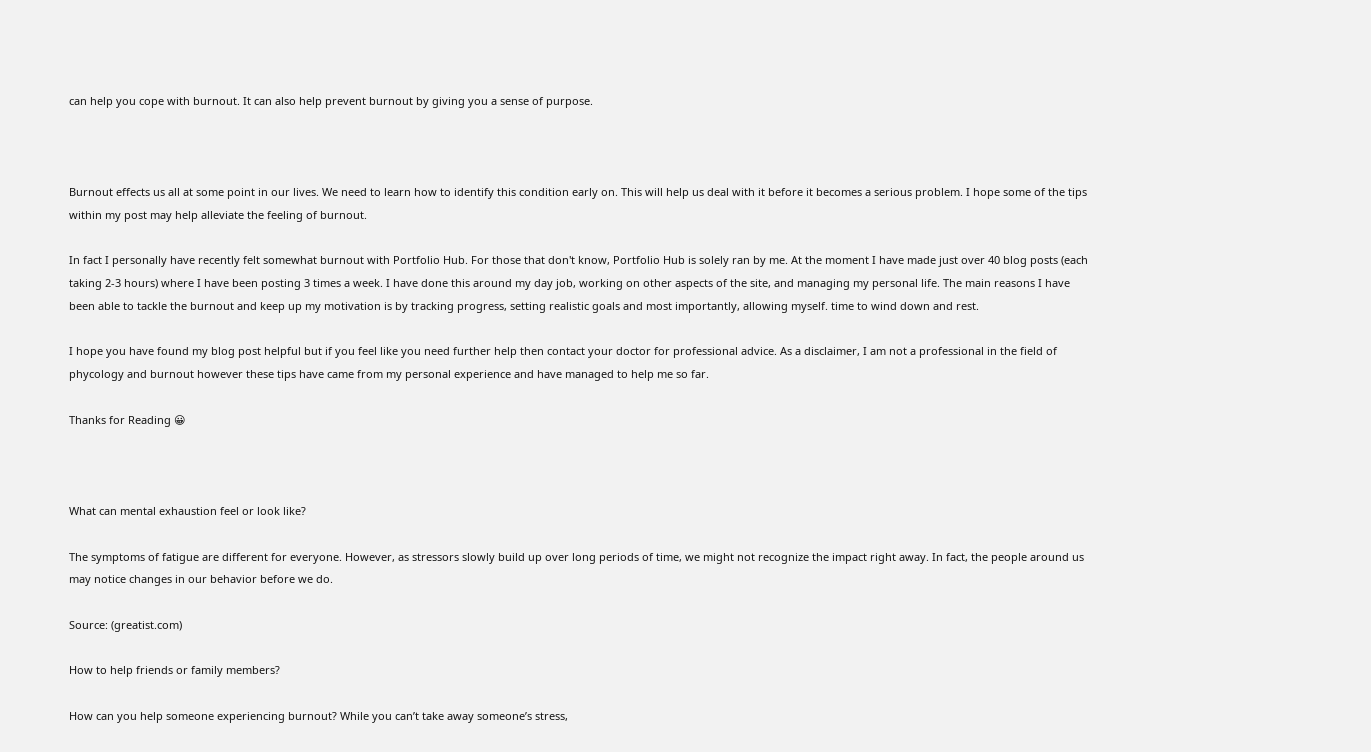can help you cope with burnout. It can also help prevent burnout by giving you a sense of purpose.



Burnout effects us all at some point in our lives. We need to learn how to identify this condition early on. This will help us deal with it before it becomes a serious problem. I hope some of the tips within my post may help alleviate the feeling of burnout.

In fact I personally have recently felt somewhat burnout with Portfolio Hub. For those that don't know, Portfolio Hub is solely ran by me. At the moment I have made just over 40 blog posts (each taking 2-3 hours) where I have been posting 3 times a week. I have done this around my day job, working on other aspects of the site, and managing my personal life. The main reasons I have been able to tackle the burnout and keep up my motivation is by tracking progress, setting realistic goals and most importantly, allowing myself. time to wind down and rest.

I hope you have found my blog post helpful but if you feel like you need further help then contact your doctor for professional advice. As a disclaimer, I am not a professional in the field of phycology and burnout however these tips have came from my personal experience and have managed to help me so far.

Thanks for Reading 😀



What can mental exhaustion feel or look like?

The symptoms of fatigue are different for everyone. However, as stressors slowly build up over long periods of time, we might not recognize the impact right away. In fact, the people around us may notice changes in our behavior before we do.

Source: (greatist.com)

How to help friends or family members?

How can you help someone experiencing burnout? While you can’t take away someone’s stress,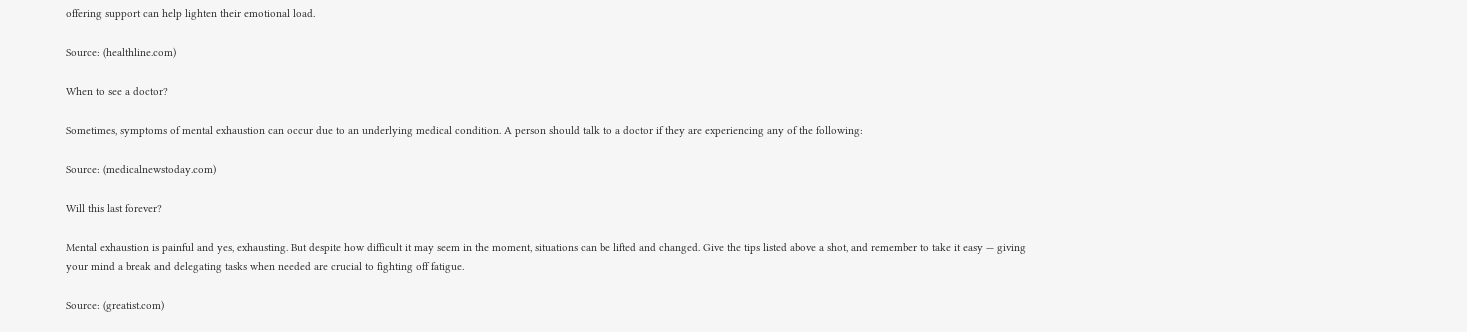offering support can help lighten their emotional load.

Source: (healthline.com)

When to see a doctor?

Sometimes, symptoms of mental exhaustion can occur due to an underlying medical condition. A person should talk to a doctor if they are experiencing any of the following:

Source: (medicalnewstoday.com)

Will this last forever?

Mental exhaustion is painful and yes, exhausting. But despite how difficult it may seem in the moment, situations can be lifted and changed. Give the tips listed above a shot, and remember to take it easy — giving your mind a break and delegating tasks when needed are crucial to fighting off fatigue.

Source: (greatist.com)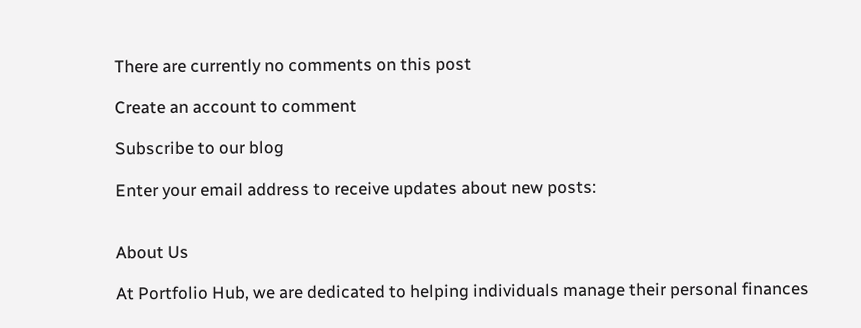There are currently no comments on this post

Create an account to comment

Subscribe to our blog

Enter your email address to receive updates about new posts:


About Us

At Portfolio Hub, we are dedicated to helping individuals manage their personal finances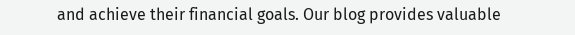and achieve their financial goals. Our blog provides valuable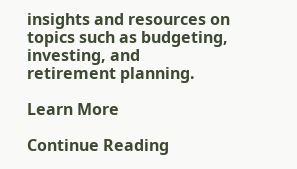insights and resources on topics such as budgeting, investing, and retirement planning.

Learn More

Continue Reading